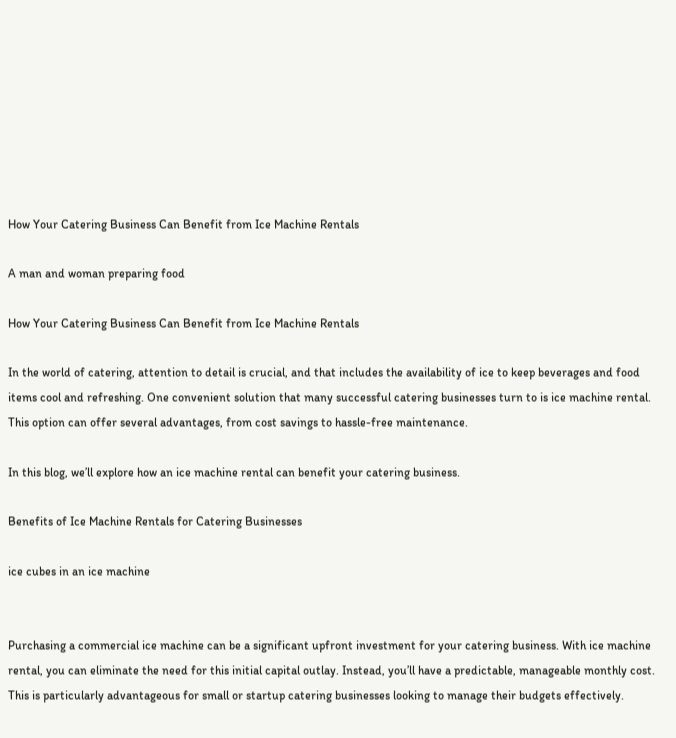How Your Catering Business Can Benefit from Ice Machine Rentals

A man and woman preparing food

How Your Catering Business Can Benefit from Ice Machine Rentals

In the world of catering, attention to detail is crucial, and that includes the availability of ice to keep beverages and food items cool and refreshing. One convenient solution that many successful catering businesses turn to is ice machine rental. This option can offer several advantages, from cost savings to hassle-free maintenance.

In this blog, we’ll explore how an ice machine rental can benefit your catering business.

Benefits of Ice Machine Rentals for Catering Businesses

ice cubes in an ice machine


Purchasing a commercial ice machine can be a significant upfront investment for your catering business. With ice machine rental, you can eliminate the need for this initial capital outlay. Instead, you’ll have a predictable, manageable monthly cost. This is particularly advantageous for small or startup catering businesses looking to manage their budgets effectively.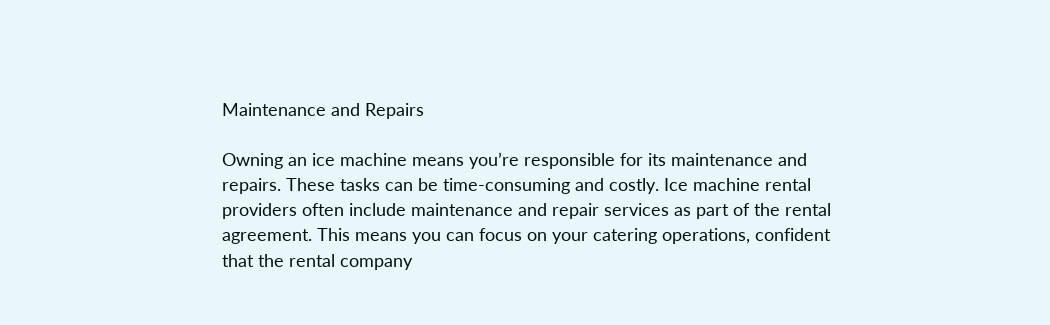Maintenance and Repairs

Owning an ice machine means you’re responsible for its maintenance and repairs. These tasks can be time-consuming and costly. Ice machine rental providers often include maintenance and repair services as part of the rental agreement. This means you can focus on your catering operations, confident that the rental company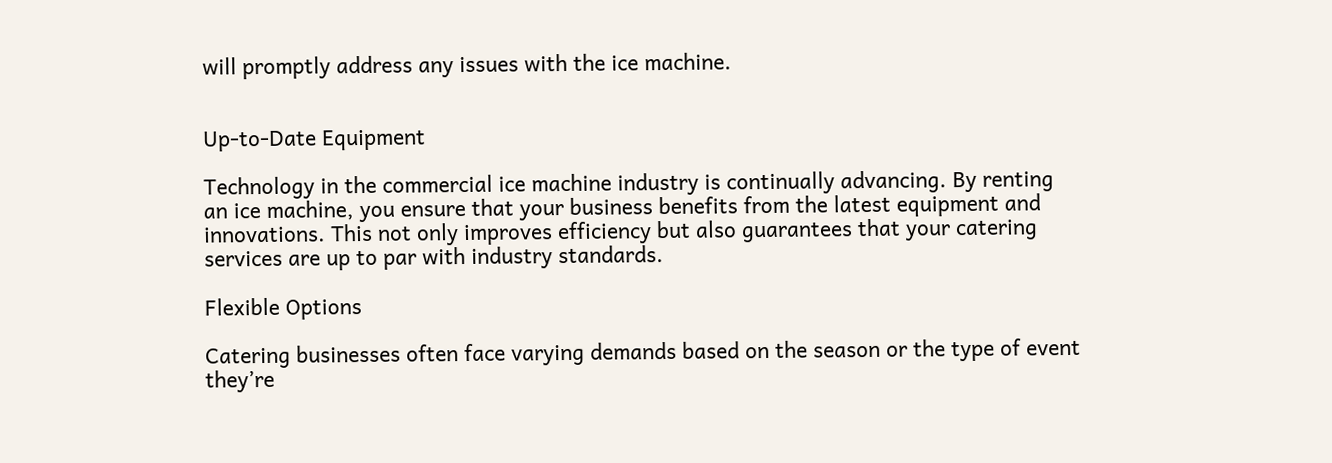will promptly address any issues with the ice machine.


Up-to-Date Equipment

Technology in the commercial ice machine industry is continually advancing. By renting an ice machine, you ensure that your business benefits from the latest equipment and innovations. This not only improves efficiency but also guarantees that your catering services are up to par with industry standards.

Flexible Options

Catering businesses often face varying demands based on the season or the type of event they’re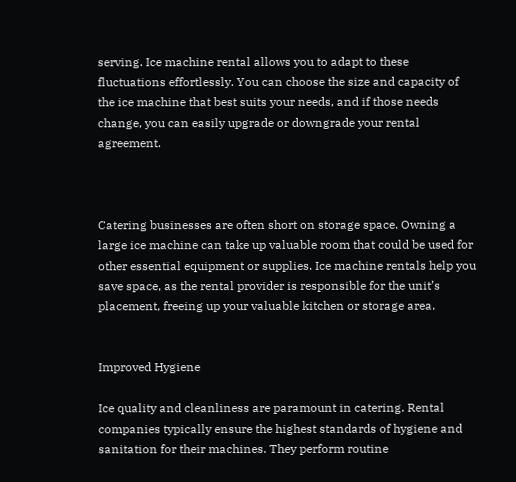serving. Ice machine rental allows you to adapt to these fluctuations effortlessly. You can choose the size and capacity of the ice machine that best suits your needs, and if those needs change, you can easily upgrade or downgrade your rental agreement.



Catering businesses are often short on storage space. Owning a large ice machine can take up valuable room that could be used for other essential equipment or supplies. Ice machine rentals help you save space, as the rental provider is responsible for the unit’s placement, freeing up your valuable kitchen or storage area.


Improved Hygiene

Ice quality and cleanliness are paramount in catering. Rental companies typically ensure the highest standards of hygiene and sanitation for their machines. They perform routine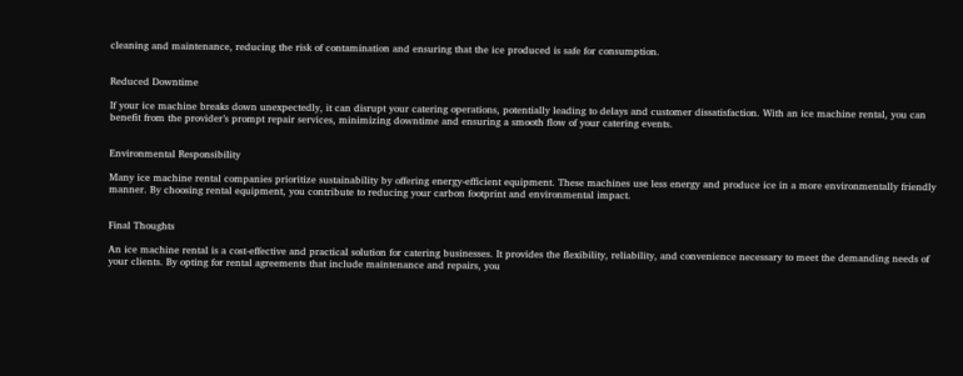cleaning and maintenance, reducing the risk of contamination and ensuring that the ice produced is safe for consumption.


Reduced Downtime

If your ice machine breaks down unexpectedly, it can disrupt your catering operations, potentially leading to delays and customer dissatisfaction. With an ice machine rental, you can benefit from the provider’s prompt repair services, minimizing downtime and ensuring a smooth flow of your catering events.


Environmental Responsibility

Many ice machine rental companies prioritize sustainability by offering energy-efficient equipment. These machines use less energy and produce ice in a more environmentally friendly manner. By choosing rental equipment, you contribute to reducing your carbon footprint and environmental impact.


Final Thoughts

An ice machine rental is a cost-effective and practical solution for catering businesses. It provides the flexibility, reliability, and convenience necessary to meet the demanding needs of your clients. By opting for rental agreements that include maintenance and repairs, you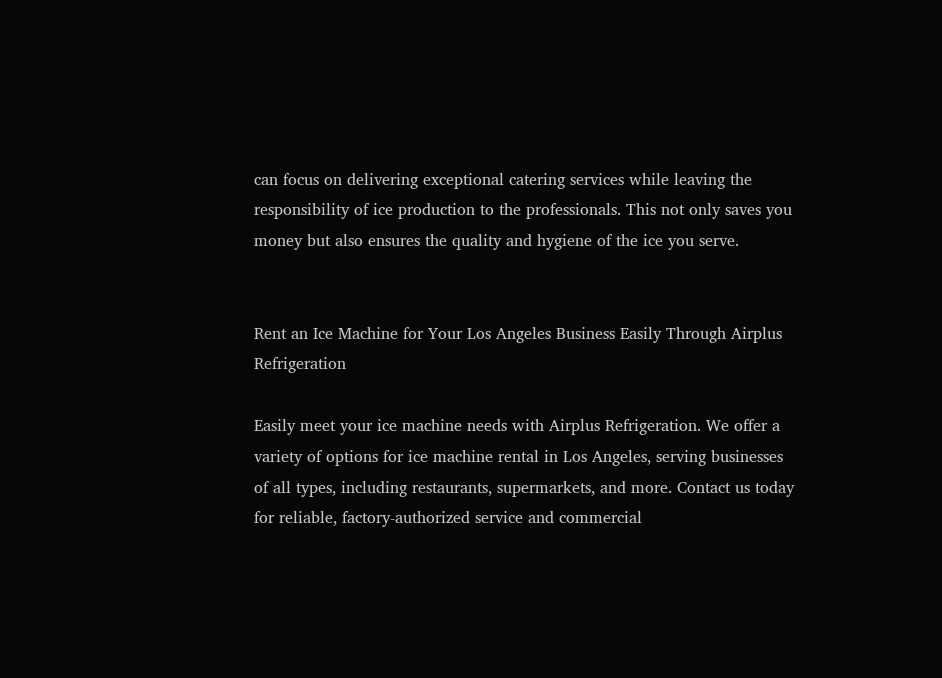can focus on delivering exceptional catering services while leaving the responsibility of ice production to the professionals. This not only saves you money but also ensures the quality and hygiene of the ice you serve.


Rent an Ice Machine for Your Los Angeles Business Easily Through Airplus Refrigeration

Easily meet your ice machine needs with Airplus Refrigeration. We offer a variety of options for ice machine rental in Los Angeles, serving businesses of all types, including restaurants, supermarkets, and more. Contact us today for reliable, factory-authorized service and commercial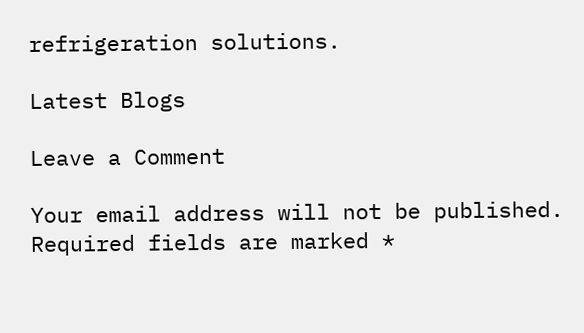refrigeration solutions.

Latest Blogs

Leave a Comment

Your email address will not be published. Required fields are marked *